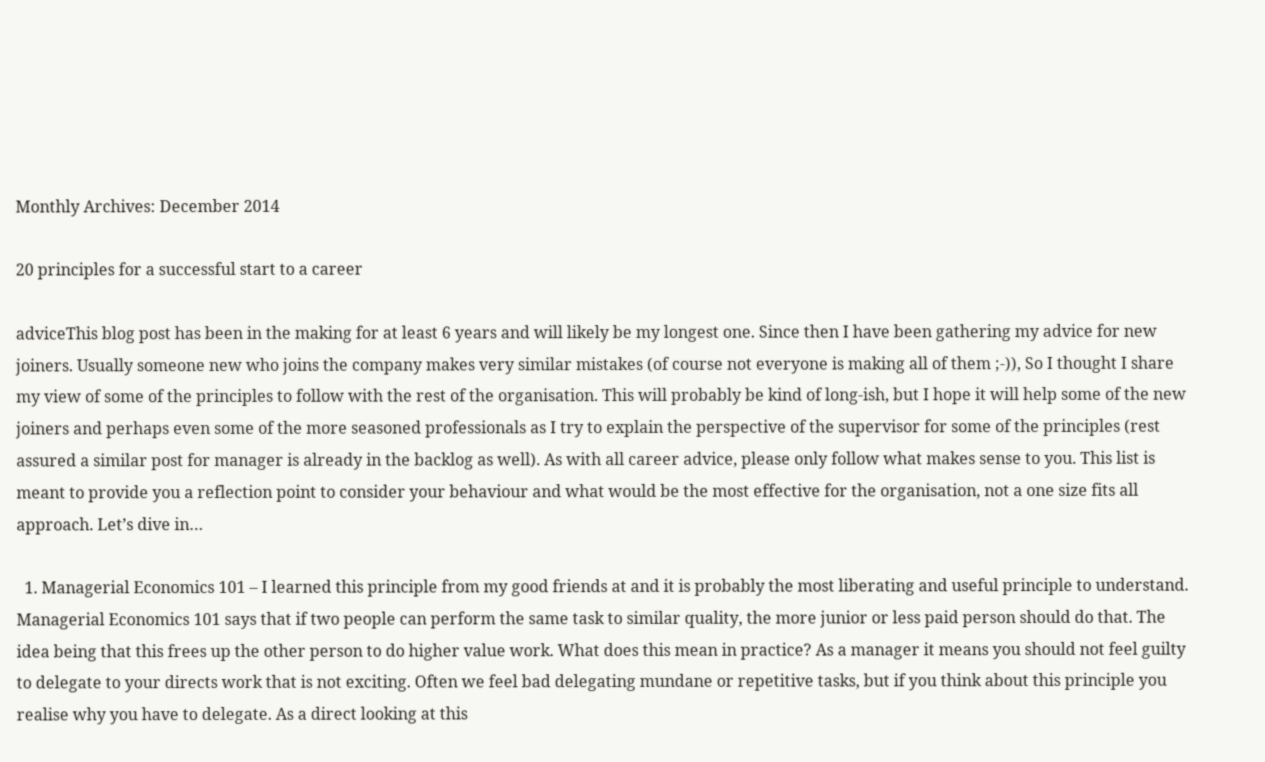Monthly Archives: December 2014

20 principles for a successful start to a career

adviceThis blog post has been in the making for at least 6 years and will likely be my longest one. Since then I have been gathering my advice for new joiners. Usually someone new who joins the company makes very similar mistakes (of course not everyone is making all of them ;-)), So I thought I share my view of some of the principles to follow with the rest of the organisation. This will probably be kind of long-ish, but I hope it will help some of the new joiners and perhaps even some of the more seasoned professionals as I try to explain the perspective of the supervisor for some of the principles (rest assured a similar post for manager is already in the backlog as well). As with all career advice, please only follow what makes sense to you. This list is meant to provide you a reflection point to consider your behaviour and what would be the most effective for the organisation, not a one size fits all approach. Let’s dive in…

  1. Managerial Economics 101 – I learned this principle from my good friends at and it is probably the most liberating and useful principle to understand. Managerial Economics 101 says that if two people can perform the same task to similar quality, the more junior or less paid person should do that. The idea being that this frees up the other person to do higher value work. What does this mean in practice? As a manager it means you should not feel guilty to delegate to your directs work that is not exciting. Often we feel bad delegating mundane or repetitive tasks, but if you think about this principle you realise why you have to delegate. As a direct looking at this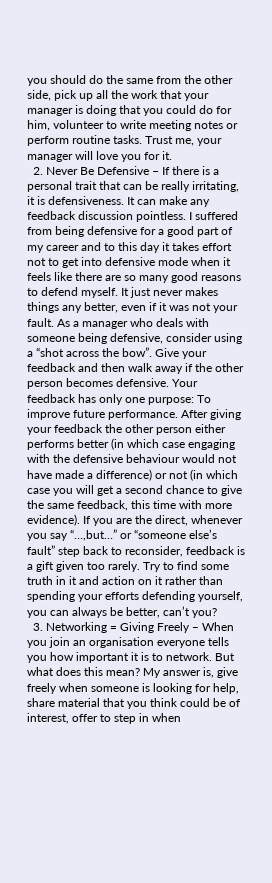you should do the same from the other side, pick up all the work that your manager is doing that you could do for him, volunteer to write meeting notes or perform routine tasks. Trust me, your manager will love you for it.
  2. Never Be Defensive – If there is a personal trait that can be really irritating, it is defensiveness. It can make any feedback discussion pointless. I suffered from being defensive for a good part of my career and to this day it takes effort not to get into defensive mode when it feels like there are so many good reasons to defend myself. It just never makes things any better, even if it was not your fault. As a manager who deals with someone being defensive, consider using a “shot across the bow”. Give your feedback and then walk away if the other person becomes defensive. Your feedback has only one purpose: To improve future performance. After giving your feedback the other person either performs better (in which case engaging with the defensive behaviour would not have made a difference) or not (in which case you will get a second chance to give the same feedback, this time with more evidence). If you are the direct, whenever you say “…,but…” or “someone else’s fault” step back to reconsider, feedback is a gift given too rarely. Try to find some truth in it and action on it rather than spending your efforts defending yourself, you can always be better, can’t you?
  3. Networking = Giving Freely – When you join an organisation everyone tells you how important it is to network. But what does this mean? My answer is, give freely when someone is looking for help, share material that you think could be of interest, offer to step in when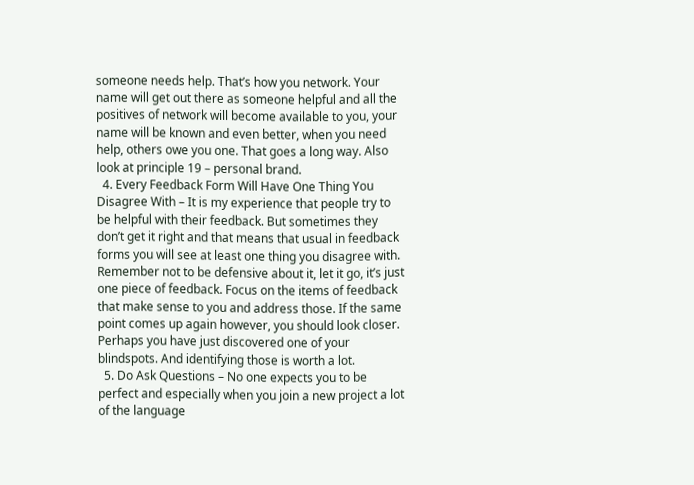someone needs help. That’s how you network. Your name will get out there as someone helpful and all the positives of network will become available to you, your name will be known and even better, when you need help, others owe you one. That goes a long way. Also look at principle 19 – personal brand.
  4. Every Feedback Form Will Have One Thing You Disagree With – It is my experience that people try to be helpful with their feedback. But sometimes they don’t get it right and that means that usual in feedback forms you will see at least one thing you disagree with. Remember not to be defensive about it, let it go, it’s just one piece of feedback. Focus on the items of feedback that make sense to you and address those. If the same point comes up again however, you should look closer. Perhaps you have just discovered one of your blindspots. And identifying those is worth a lot.
  5. Do Ask Questions – No one expects you to be perfect and especially when you join a new project a lot of the language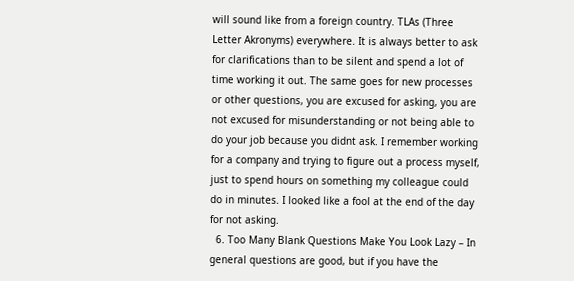will sound like from a foreign country. TLAs (Three Letter Akronyms) everywhere. It is always better to ask for clarifications than to be silent and spend a lot of time working it out. The same goes for new processes or other questions, you are excused for asking, you are not excused for misunderstanding or not being able to do your job because you didnt ask. I remember working for a company and trying to figure out a process myself, just to spend hours on something my colleague could do in minutes. I looked like a fool at the end of the day for not asking.
  6. Too Many Blank Questions Make You Look Lazy – In general questions are good, but if you have the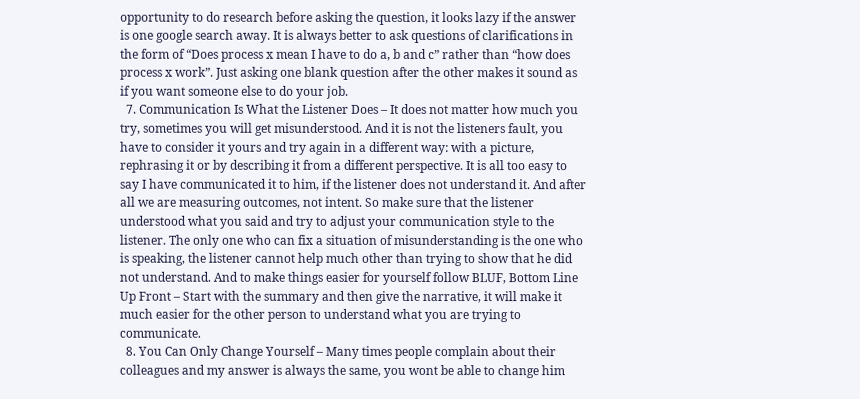opportunity to do research before asking the question, it looks lazy if the answer is one google search away. It is always better to ask questions of clarifications in the form of “Does process x mean I have to do a, b and c” rather than “how does process x work”. Just asking one blank question after the other makes it sound as if you want someone else to do your job.
  7. Communication Is What the Listener Does – It does not matter how much you try, sometimes you will get misunderstood. And it is not the listeners fault, you have to consider it yours and try again in a different way: with a picture, rephrasing it or by describing it from a different perspective. It is all too easy to say I have communicated it to him, if the listener does not understand it. And after all we are measuring outcomes, not intent. So make sure that the listener understood what you said and try to adjust your communication style to the listener. The only one who can fix a situation of misunderstanding is the one who is speaking, the listener cannot help much other than trying to show that he did not understand. And to make things easier for yourself follow BLUF, Bottom Line Up Front – Start with the summary and then give the narrative, it will make it much easier for the other person to understand what you are trying to communicate.
  8. You Can Only Change Yourself – Many times people complain about their colleagues and my answer is always the same, you wont be able to change him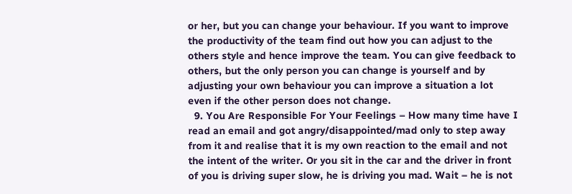or her, but you can change your behaviour. If you want to improve the productivity of the team find out how you can adjust to the others style and hence improve the team. You can give feedback to others, but the only person you can change is yourself and by adjusting your own behaviour you can improve a situation a lot even if the other person does not change.
  9. You Are Responsible For Your Feelings – How many time have I read an email and got angry/disappointed/mad only to step away from it and realise that it is my own reaction to the email and not the intent of the writer. Or you sit in the car and the driver in front of you is driving super slow, he is driving you mad. Wait – he is not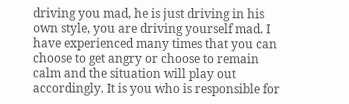driving you mad, he is just driving in his own style, you are driving yourself mad. I have experienced many times that you can choose to get angry or choose to remain calm and the situation will play out accordingly. It is you who is responsible for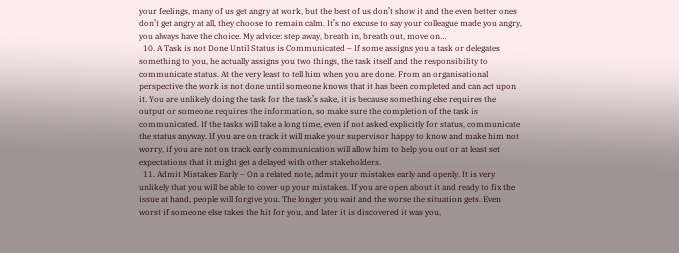your feelings, many of us get angry at work, but the best of us don’t show it and the even better ones don’t get angry at all, they choose to remain calm. It’s no excuse to say your colleague made you angry, you always have the choice. My advice: step away, breath in, breath out, move on…
  10. A Task is not Done Until Status is Communicated – If some assigns you a task or delegates something to you, he actually assigns you two things, the task itself and the responsibility to communicate status. At the very least to tell him when you are done. From an organisational perspective the work is not done until someone knows that it has been completed and can act upon it. You are unlikely doing the task for the task’s sake, it is because something else requires the output or someone requires the information, so make sure the completion of the task is communicated. If the tasks will take a long time, even if not asked explicitly for status, communicate the status anyway. If you are on track it will make your supervisor happy to know and make him not worry, if you are not on track early communication will allow him to help you out or at least set expectations that it might get a delayed with other stakeholders.
  11. Admit Mistakes Early – On a related note, admit your mistakes early and openly. It is very unlikely that you will be able to cover up your mistakes. If you are open about it and ready to fix the issue at hand, people will forgive you. The longer you wait and the worse the situation gets. Even worst if someone else takes the hit for you, and later it is discovered it was you,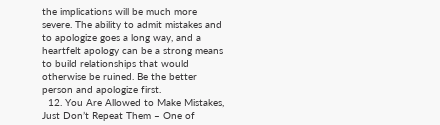the implications will be much more severe. The ability to admit mistakes and to apologize goes a long way, and a heartfelt apology can be a strong means to build relationships that would otherwise be ruined. Be the better person and apologize first.
  12. You Are Allowed to Make Mistakes, Just Don’t Repeat Them – One of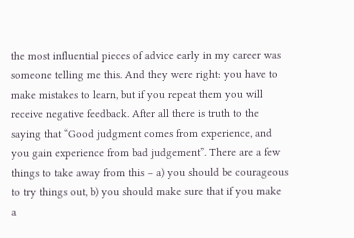the most influential pieces of advice early in my career was someone telling me this. And they were right: you have to make mistakes to learn, but if you repeat them you will receive negative feedback. After all there is truth to the saying that “Good judgment comes from experience, and you gain experience from bad judgement”. There are a few things to take away from this – a) you should be courageous to try things out, b) you should make sure that if you make a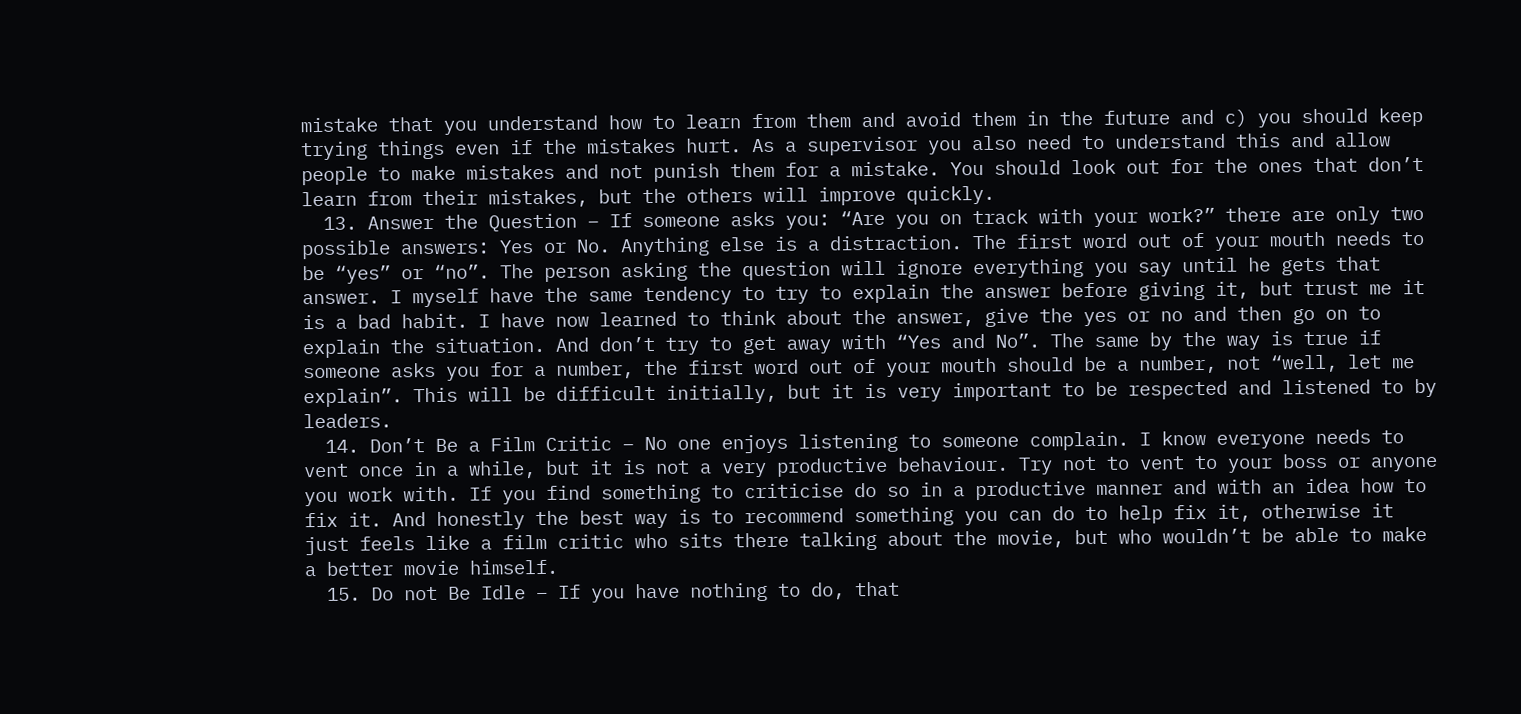mistake that you understand how to learn from them and avoid them in the future and c) you should keep trying things even if the mistakes hurt. As a supervisor you also need to understand this and allow people to make mistakes and not punish them for a mistake. You should look out for the ones that don’t learn from their mistakes, but the others will improve quickly.
  13. Answer the Question – If someone asks you: “Are you on track with your work?” there are only two possible answers: Yes or No. Anything else is a distraction. The first word out of your mouth needs to be “yes” or “no”. The person asking the question will ignore everything you say until he gets that answer. I myself have the same tendency to try to explain the answer before giving it, but trust me it is a bad habit. I have now learned to think about the answer, give the yes or no and then go on to explain the situation. And don’t try to get away with “Yes and No”. The same by the way is true if someone asks you for a number, the first word out of your mouth should be a number, not “well, let me explain”. This will be difficult initially, but it is very important to be respected and listened to by leaders.
  14. Don’t Be a Film Critic – No one enjoys listening to someone complain. I know everyone needs to vent once in a while, but it is not a very productive behaviour. Try not to vent to your boss or anyone you work with. If you find something to criticise do so in a productive manner and with an idea how to fix it. And honestly the best way is to recommend something you can do to help fix it, otherwise it just feels like a film critic who sits there talking about the movie, but who wouldn’t be able to make a better movie himself.
  15. Do not Be Idle – If you have nothing to do, that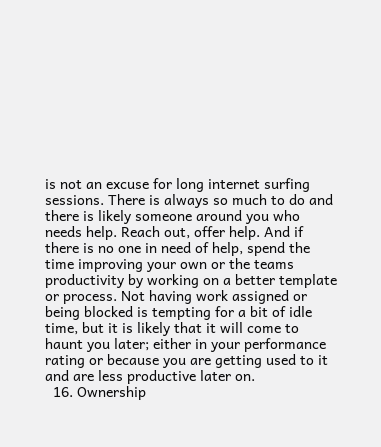is not an excuse for long internet surfing sessions. There is always so much to do and there is likely someone around you who needs help. Reach out, offer help. And if there is no one in need of help, spend the time improving your own or the teams productivity by working on a better template or process. Not having work assigned or being blocked is tempting for a bit of idle time, but it is likely that it will come to haunt you later; either in your performance rating or because you are getting used to it and are less productive later on.
  16. Ownership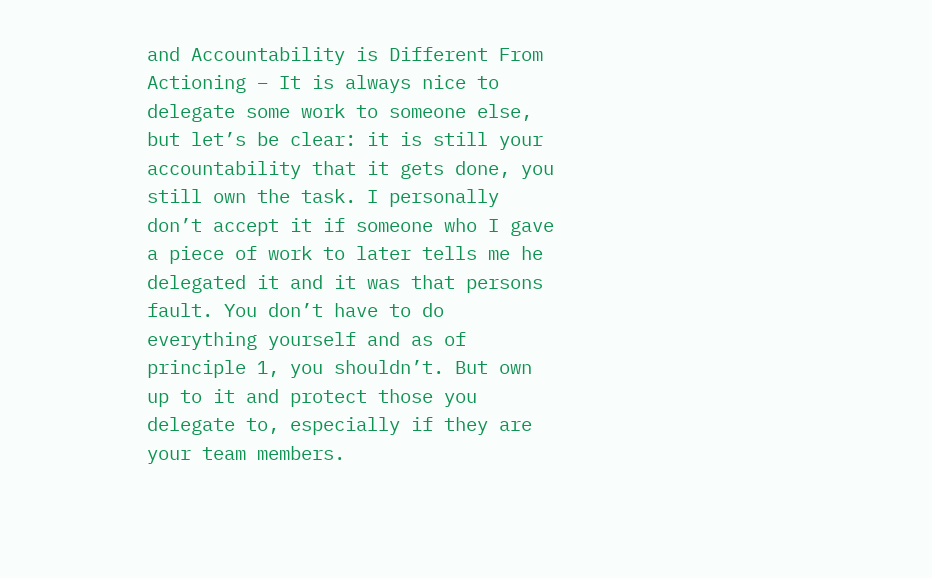and Accountability is Different From Actioning – It is always nice to delegate some work to someone else, but let’s be clear: it is still your accountability that it gets done, you still own the task. I personally don’t accept it if someone who I gave a piece of work to later tells me he delegated it and it was that persons fault. You don’t have to do everything yourself and as of principle 1, you shouldn’t. But own up to it and protect those you delegate to, especially if they are your team members.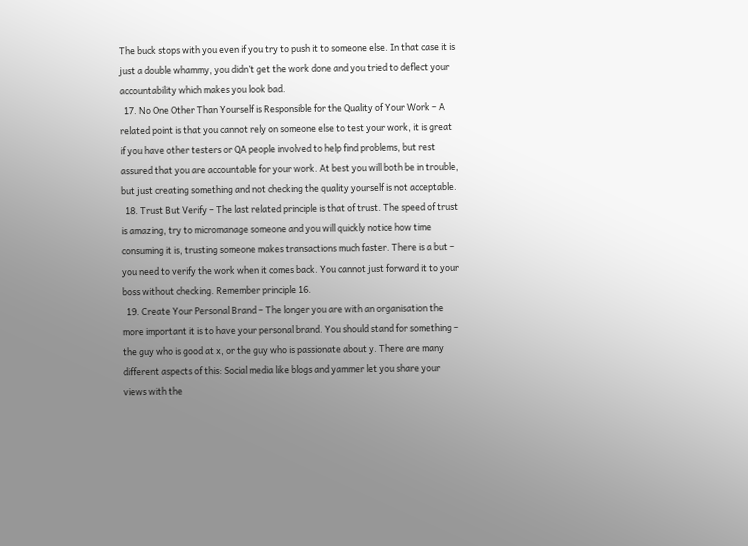The buck stops with you even if you try to push it to someone else. In that case it is just a double whammy, you didn’t get the work done and you tried to deflect your accountability which makes you look bad.
  17. No One Other Than Yourself is Responsible for the Quality of Your Work – A related point is that you cannot rely on someone else to test your work, it is great if you have other testers or QA people involved to help find problems, but rest assured that you are accountable for your work. At best you will both be in trouble, but just creating something and not checking the quality yourself is not acceptable.
  18. Trust But Verify – The last related principle is that of trust. The speed of trust is amazing, try to micromanage someone and you will quickly notice how time consuming it is, trusting someone makes transactions much faster. There is a but – you need to verify the work when it comes back. You cannot just forward it to your boss without checking. Remember principle 16.
  19. Create Your Personal Brand – The longer you are with an organisation the more important it is to have your personal brand. You should stand for something – the guy who is good at x, or the guy who is passionate about y. There are many different aspects of this: Social media like blogs and yammer let you share your views with the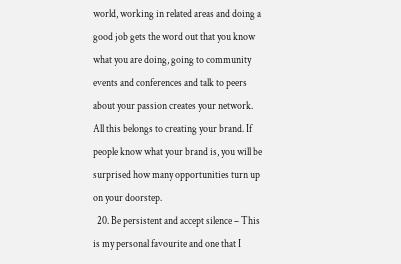world, working in related areas and doing a good job gets the word out that you know what you are doing, going to community events and conferences and talk to peers about your passion creates your network. All this belongs to creating your brand. If people know what your brand is, you will be surprised how many opportunities turn up on your doorstep.
  20. Be persistent and accept silence – This is my personal favourite and one that I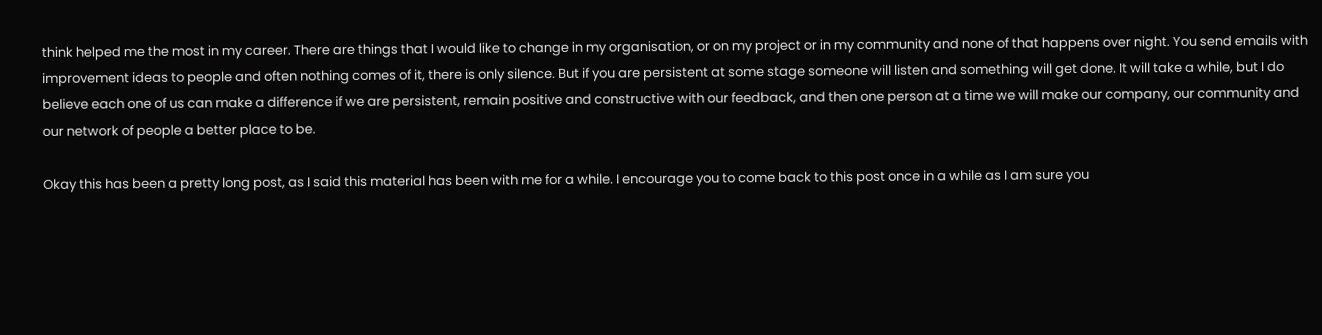think helped me the most in my career. There are things that I would like to change in my organisation, or on my project or in my community and none of that happens over night. You send emails with improvement ideas to people and often nothing comes of it, there is only silence. But if you are persistent at some stage someone will listen and something will get done. It will take a while, but I do believe each one of us can make a difference if we are persistent, remain positive and constructive with our feedback, and then one person at a time we will make our company, our community and our network of people a better place to be.

Okay this has been a pretty long post, as I said this material has been with me for a while. I encourage you to come back to this post once in a while as I am sure you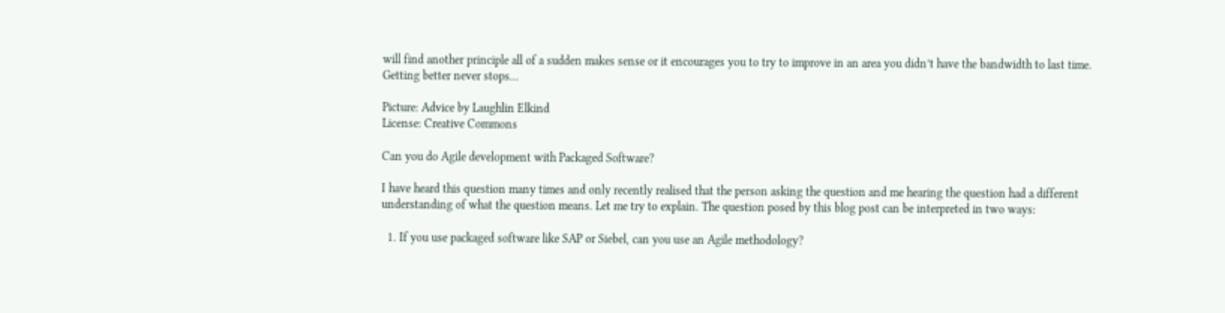will find another principle all of a sudden makes sense or it encourages you to try to improve in an area you didn’t have the bandwidth to last time. Getting better never stops…

Picture: Advice by Laughlin Elkind
License: Creative Commons

Can you do Agile development with Packaged Software?

I have heard this question many times and only recently realised that the person asking the question and me hearing the question had a different understanding of what the question means. Let me try to explain. The question posed by this blog post can be interpreted in two ways:

  1. If you use packaged software like SAP or Siebel, can you use an Agile methodology?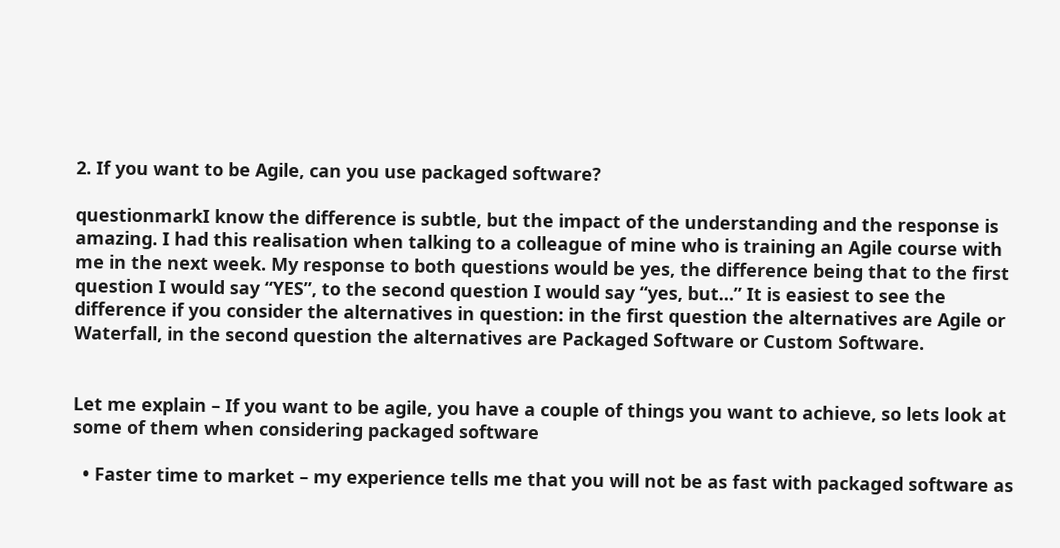2. If you want to be Agile, can you use packaged software?

questionmarkI know the difference is subtle, but the impact of the understanding and the response is amazing. I had this realisation when talking to a colleague of mine who is training an Agile course with me in the next week. My response to both questions would be yes, the difference being that to the first question I would say “YES”, to the second question I would say “yes, but…” It is easiest to see the difference if you consider the alternatives in question: in the first question the alternatives are Agile or Waterfall, in the second question the alternatives are Packaged Software or Custom Software.


Let me explain – If you want to be agile, you have a couple of things you want to achieve, so lets look at some of them when considering packaged software

  • Faster time to market – my experience tells me that you will not be as fast with packaged software as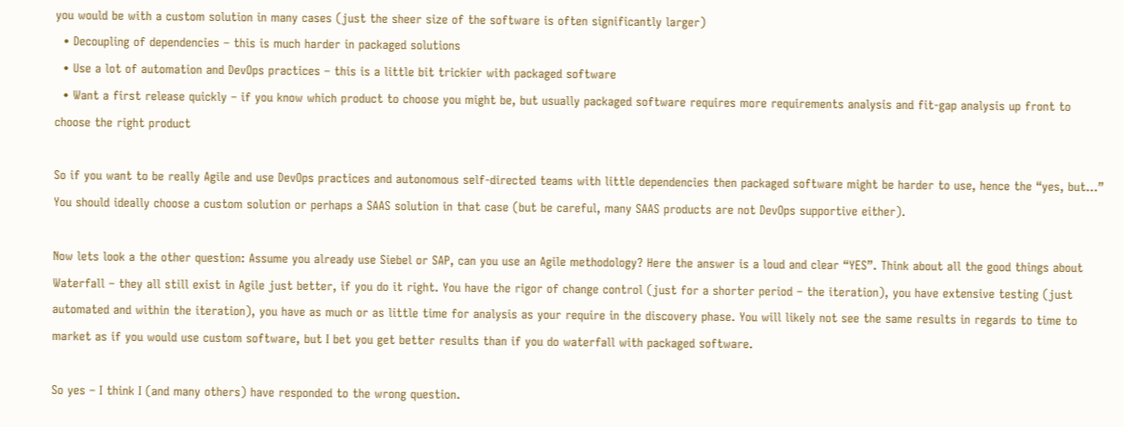you would be with a custom solution in many cases (just the sheer size of the software is often significantly larger)
  • Decoupling of dependencies – this is much harder in packaged solutions
  • Use a lot of automation and DevOps practices – this is a little bit trickier with packaged software
  • Want a first release quickly – if you know which product to choose you might be, but usually packaged software requires more requirements analysis and fit-gap analysis up front to choose the right product

So if you want to be really Agile and use DevOps practices and autonomous self-directed teams with little dependencies then packaged software might be harder to use, hence the “yes, but…” You should ideally choose a custom solution or perhaps a SAAS solution in that case (but be careful, many SAAS products are not DevOps supportive either).

Now lets look a the other question: Assume you already use Siebel or SAP, can you use an Agile methodology? Here the answer is a loud and clear “YES”. Think about all the good things about Waterfall – they all still exist in Agile just better, if you do it right. You have the rigor of change control (just for a shorter period – the iteration), you have extensive testing (just automated and within the iteration), you have as much or as little time for analysis as your require in the discovery phase. You will likely not see the same results in regards to time to market as if you would use custom software, but I bet you get better results than if you do waterfall with packaged software.

So yes – I think I (and many others) have responded to the wrong question.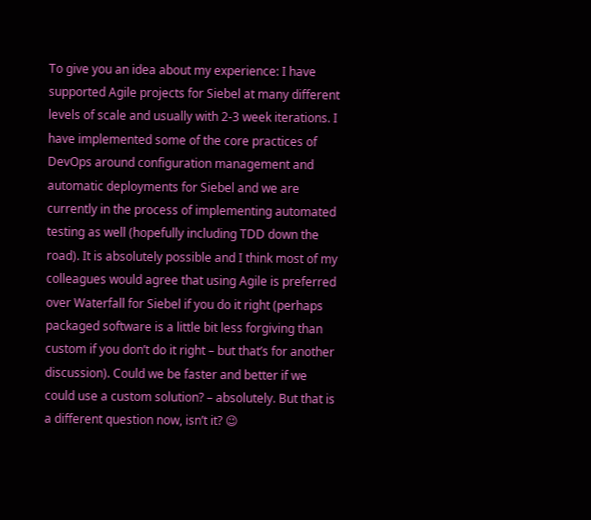To give you an idea about my experience: I have supported Agile projects for Siebel at many different levels of scale and usually with 2-3 week iterations. I have implemented some of the core practices of DevOps around configuration management and automatic deployments for Siebel and we are currently in the process of implementing automated testing as well (hopefully including TDD down the road). It is absolutely possible and I think most of my colleagues would agree that using Agile is preferred over Waterfall for Siebel if you do it right (perhaps packaged software is a little bit less forgiving than custom if you don’t do it right – but that’s for another discussion). Could we be faster and better if we could use a custom solution? – absolutely. But that is a different question now, isn’t it? 😉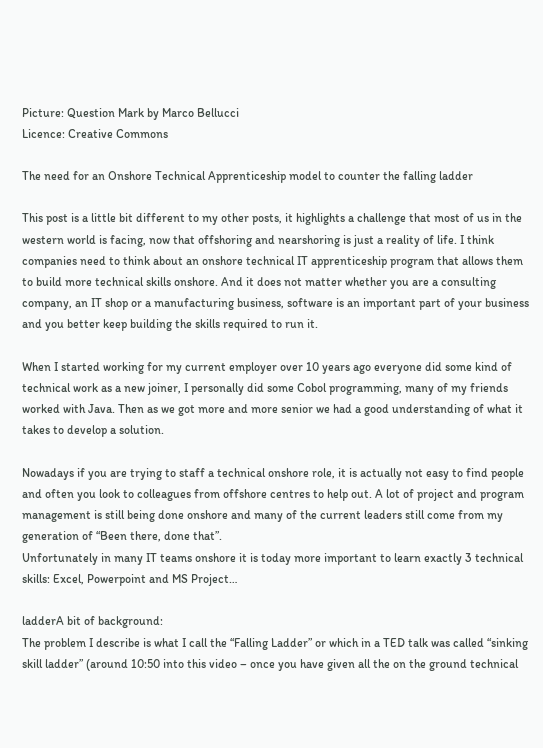Picture: Question Mark by Marco Bellucci
Licence: Creative Commons

The need for an Onshore Technical Apprenticeship model to counter the falling ladder

This post is a little bit different to my other posts, it highlights a challenge that most of us in the western world is facing, now that offshoring and nearshoring is just a reality of life. I think companies need to think about an onshore technical IT apprenticeship program that allows them to build more technical skills onshore. And it does not matter whether you are a consulting company, an IT shop or a manufacturing business, software is an important part of your business and you better keep building the skills required to run it.

When I started working for my current employer over 10 years ago everyone did some kind of technical work as a new joiner, I personally did some Cobol programming, many of my friends worked with Java. Then as we got more and more senior we had a good understanding of what it takes to develop a solution.

Nowadays if you are trying to staff a technical onshore role, it is actually not easy to find people and often you look to colleagues from offshore centres to help out. A lot of project and program management is still being done onshore and many of the current leaders still come from my generation of “Been there, done that”.
Unfortunately in many IT teams onshore it is today more important to learn exactly 3 technical skills: Excel, Powerpoint and MS Project…

ladderA bit of background:
The problem I describe is what I call the “Falling Ladder” or which in a TED talk was called “sinking skill ladder” (around 10:50 into this video – once you have given all the on the ground technical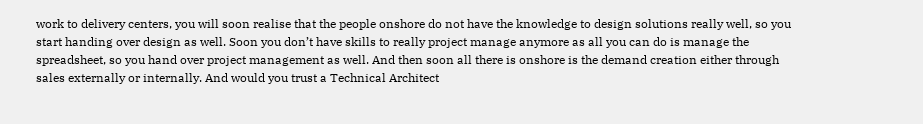work to delivery centers, you will soon realise that the people onshore do not have the knowledge to design solutions really well, so you start handing over design as well. Soon you don’t have skills to really project manage anymore as all you can do is manage the spreadsheet, so you hand over project management as well. And then soon all there is onshore is the demand creation either through sales externally or internally. And would you trust a Technical Architect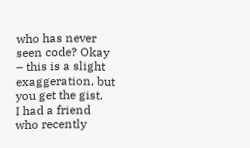who has never seen code? Okay – this is a slight exaggeration, but you get the gist.
I had a friend who recently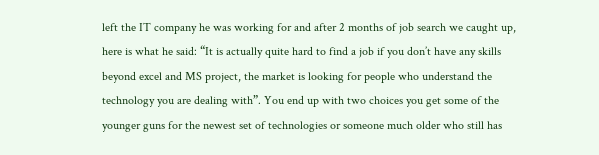left the IT company he was working for and after 2 months of job search we caught up, here is what he said: “It is actually quite hard to find a job if you don’t have any skills beyond excel and MS project, the market is looking for people who understand the technology you are dealing with”. You end up with two choices you get some of the younger guns for the newest set of technologies or someone much older who still has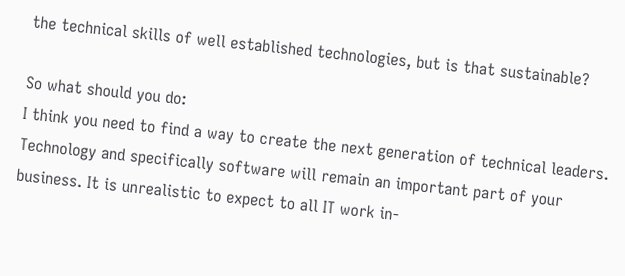the technical skills of well established technologies, but is that sustainable?

So what should you do:
I think you need to find a way to create the next generation of technical leaders. Technology and specifically software will remain an important part of your business. It is unrealistic to expect to all IT work in-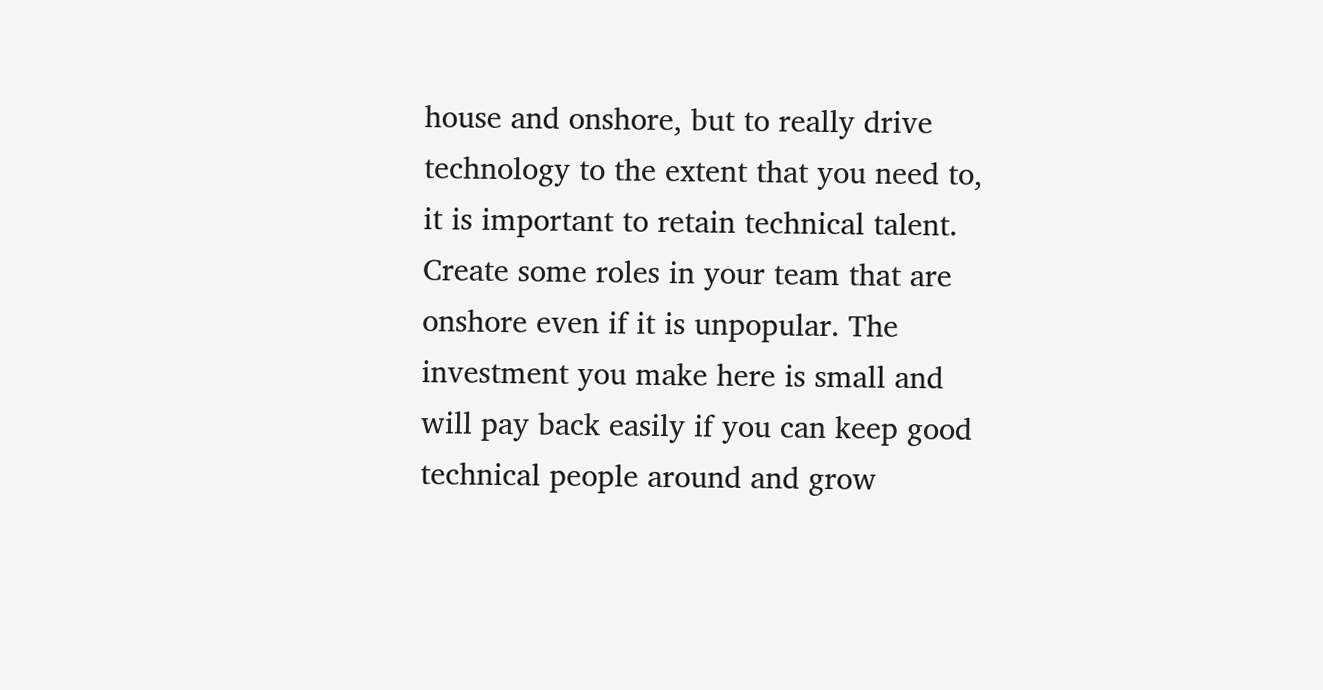house and onshore, but to really drive technology to the extent that you need to, it is important to retain technical talent. Create some roles in your team that are onshore even if it is unpopular. The investment you make here is small and will pay back easily if you can keep good technical people around and grow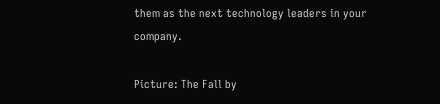them as the next technology leaders in your company.

Picture: The Fall by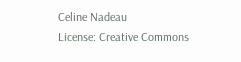Celine Nadeau
License: Creative Commons